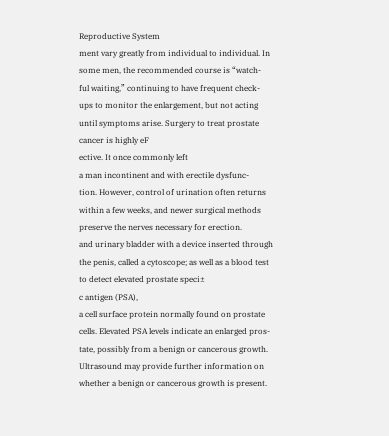Reproductive System
ment vary greatly from individual to individual. In
some men, the recommended course is “watch-
ful waiting,” continuing to have frequent check-
ups to monitor the enlargement, but not acting
until symptoms arise. Surgery to treat prostate
cancer is highly eF
ective. It once commonly left
a man incontinent and with erectile dysfunc-
tion. However, control of urination often returns
within a few weeks, and newer surgical methods
preserve the nerves necessary for erection.
and urinary bladder with a device inserted through
the penis, called a cytoscope; as well as a blood test
to detect elevated prostate speci±
c antigen (PSA),
a cell surface protein normally found on prostate
cells. Elevated PSA levels indicate an enlarged pros-
tate, possibly from a benign or cancerous growth.
Ultrasound may provide further information on
whether a benign or cancerous growth is present.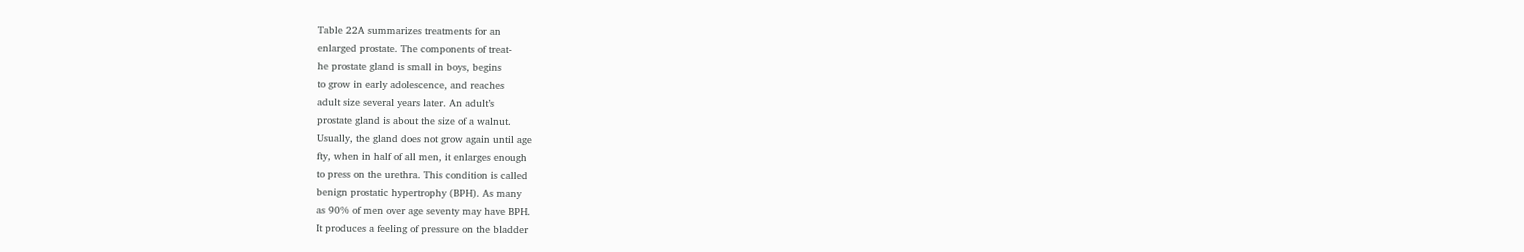Table 22A summarizes treatments for an
enlarged prostate. The components of treat-
he prostate gland is small in boys, begins
to grow in early adolescence, and reaches
adult size several years later. An adult’s
prostate gland is about the size of a walnut.
Usually, the gland does not grow again until age
fty, when in half of all men, it enlarges enough
to press on the urethra. This condition is called
benign prostatic hypertrophy (BPH). As many
as 90% of men over age seventy may have BPH.
It produces a feeling of pressure on the bladder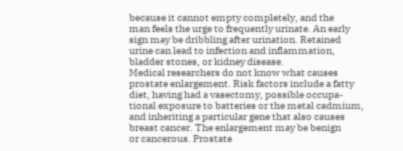because it cannot empty completely, and the
man feels the urge to frequently urinate. An early
sign may be dribbling after urination. Retained
urine can lead to infection and inflammation,
bladder stones, or kidney disease.
Medical researchers do not know what causes
prostate enlargement. Risk factors include a fatty
diet, having had a vasectomy, possible occupa-
tional exposure to batteries or the metal cadmium,
and inheriting a particular gene that also causes
breast cancer. The enlargement may be benign
or cancerous. Prostate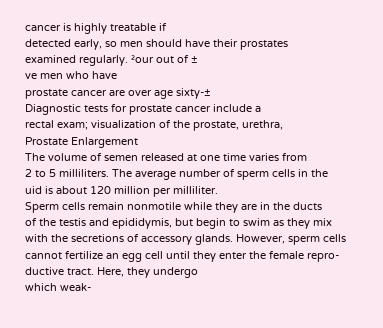cancer is highly treatable if
detected early, so men should have their prostates
examined regularly. ²our out of ±
ve men who have
prostate cancer are over age sixty-±
Diagnostic tests for prostate cancer include a
rectal exam; visualization of the prostate, urethra,
Prostate Enlargement
The volume of semen released at one time varies from
2 to 5 milliliters. The average number of sperm cells in the
uid is about 120 million per milliliter.
Sperm cells remain nonmotile while they are in the ducts
of the testis and epididymis, but begin to swim as they mix
with the secretions of accessory glands. However, sperm cells
cannot fertilize an egg cell until they enter the female repro-
ductive tract. Here, they undergo
which weak-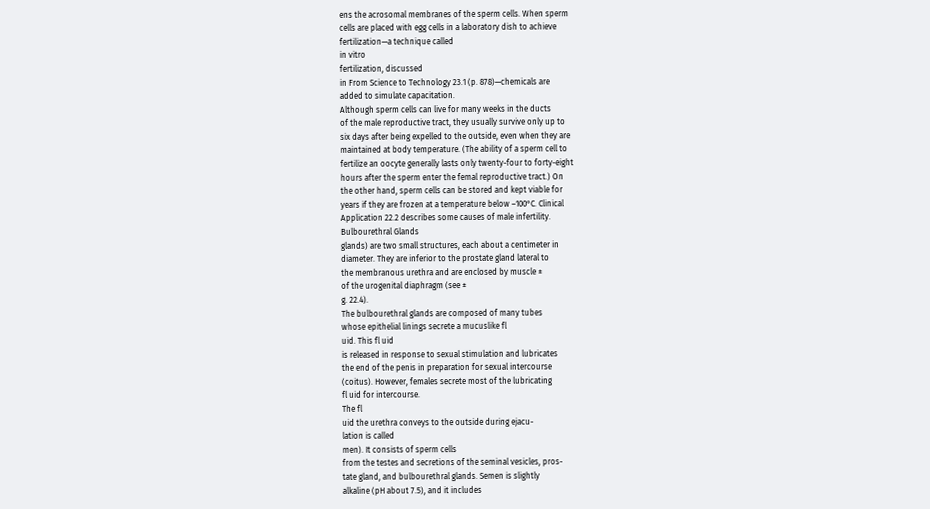ens the acrosomal membranes of the sperm cells. When sperm
cells are placed with egg cells in a laboratory dish to achieve
fertilization—a technique called
in vitro
fertilization, discussed
in From Science to Technology 23.1 (p. 878)—chemicals are
added to simulate capacitation.
Although sperm cells can live for many weeks in the ducts
of the male reproductive tract, they usually survive only up to
six days after being expelled to the outside, even when they are
maintained at body temperature. (The ability of a sperm cell to
fertilize an oocyte generally lasts only twenty-four to forty-eight
hours after the sperm enter the femal reproductive tract.) On
the other hand, sperm cells can be stored and kept viable for
years if they are frozen at a temperature below –100°C. Clinical
Application 22.2 describes some causes of male infertility.
Bulbourethral Glands
glands) are two small structures, each about a centimeter in
diameter. They are inferior to the prostate gland lateral to
the membranous urethra and are enclosed by muscle ±
of the urogenital diaphragm (see ±
g. 22.4).
The bulbourethral glands are composed of many tubes
whose epithelial linings secrete a mucuslike fl
uid. This fl uid
is released in response to sexual stimulation and lubricates
the end of the penis in preparation for sexual intercourse
(coitus). However, females secrete most of the lubricating
fl uid for intercourse.
The fl
uid the urethra conveys to the outside during ejacu-
lation is called
men). It consists of sperm cells
from the testes and secretions of the seminal vesicles, pros-
tate gland, and bulbourethral glands. Semen is slightly
alkaline (pH about 7.5), and it includes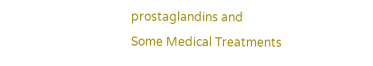prostaglandins and
Some Medical Treatments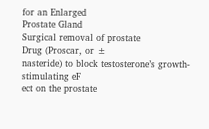for an Enlarged
Prostate Gland
Surgical removal of prostate
Drug (Proscar, or ±
nasteride) to block testosterone’s growth-stimulating eF
ect on the prostate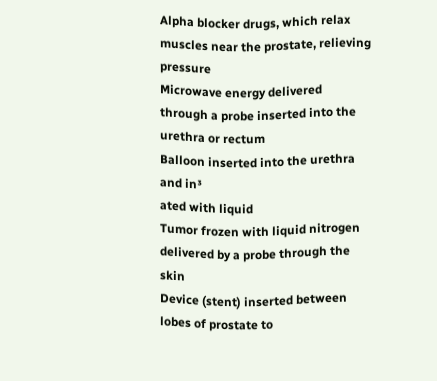Alpha blocker drugs, which relax muscles near the prostate, relieving pressure
Microwave energy delivered through a probe inserted into the urethra or rectum
Balloon inserted into the urethra and in³
ated with liquid
Tumor frozen with liquid nitrogen delivered by a probe through the skin
Device (stent) inserted between lobes of prostate to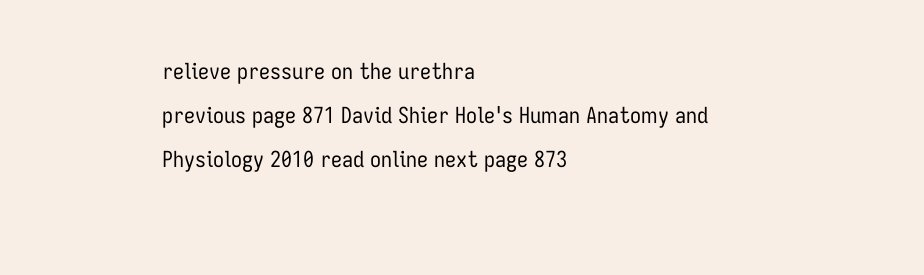relieve pressure on the urethra
previous page 871 David Shier Hole's Human Anatomy and Physiology 2010 read online next page 873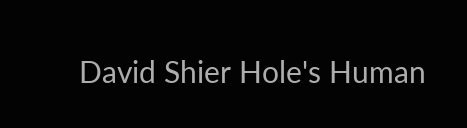David Shier Hole's Human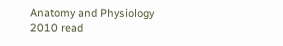Anatomy and Physiology 2010 read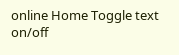online Home Toggle text on/off